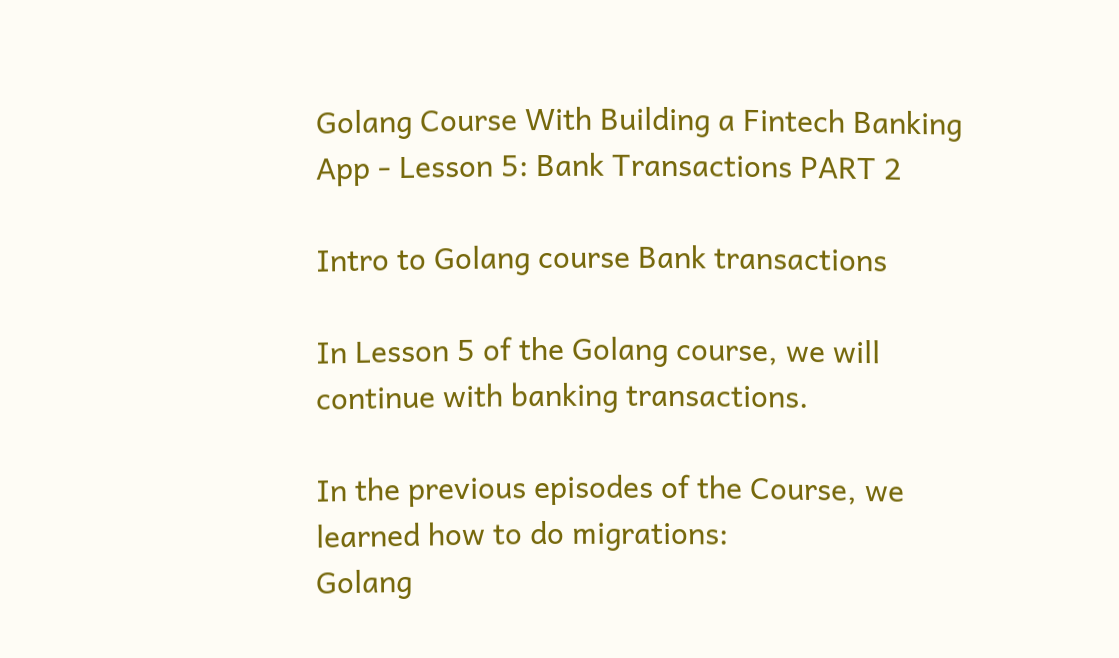Golang Course With Building a Fintech Banking App - Lesson 5: Bank Transactions PART 2

Intro to Golang course Bank transactions

In Lesson 5 of the Golang course, we will continue with banking transactions.

In the previous episodes of the Course, we learned how to do migrations:
Golang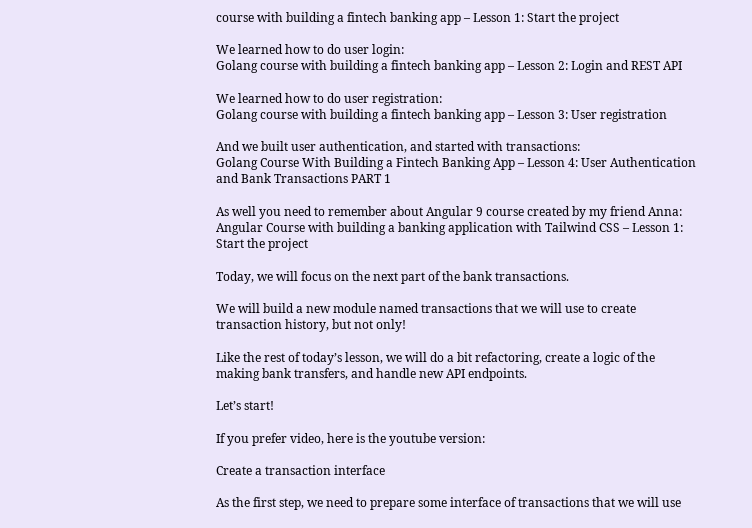course with building a fintech banking app – Lesson 1: Start the project

We learned how to do user login:
Golang course with building a fintech banking app – Lesson 2: Login and REST API

We learned how to do user registration:
Golang course with building a fintech banking app – Lesson 3: User registration

And we built user authentication, and started with transactions:
Golang Course With Building a Fintech Banking App – Lesson 4: User Authentication and Bank Transactions PART 1

As well you need to remember about Angular 9 course created by my friend Anna:
Angular Course with building a banking application with Tailwind CSS – Lesson 1: Start the project

Today, we will focus on the next part of the bank transactions.

We will build a new module named transactions that we will use to create transaction history, but not only!

Like the rest of today’s lesson, we will do a bit refactoring, create a logic of the making bank transfers, and handle new API endpoints.

Let’s start!

If you prefer video, here is the youtube version:

Create a transaction interface

As the first step, we need to prepare some interface of transactions that we will use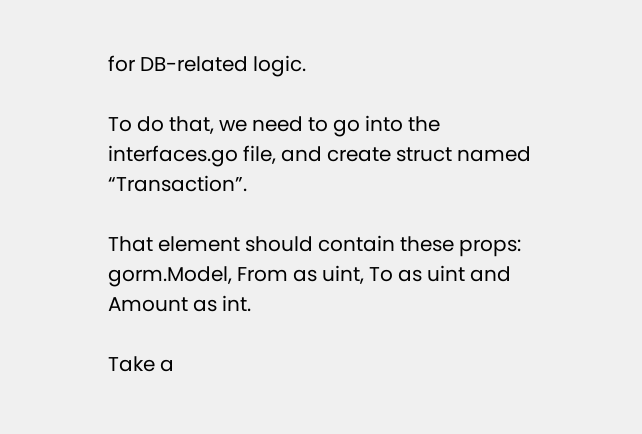for DB-related logic.

To do that, we need to go into the interfaces.go file, and create struct named “Transaction”.

That element should contain these props: gorm.Model, From as uint, To as uint and Amount as int.

Take a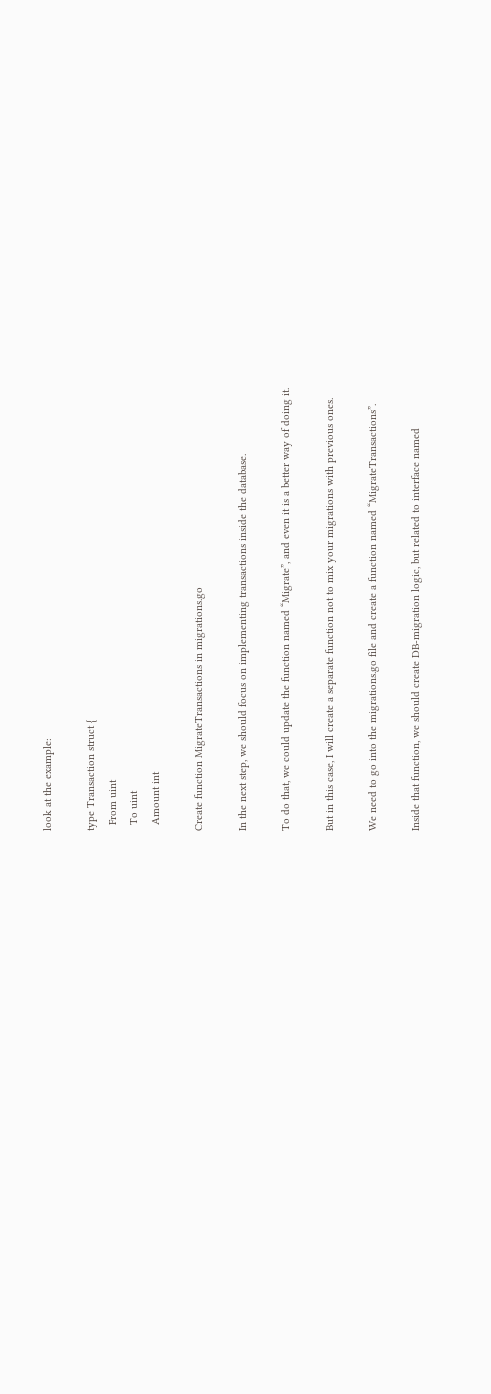look at the example:

type Transaction struct {
  From uint
  To uint
  Amount int

Create function MigrateTransactions in migrations.go

In the next step, we should focus on implementing transactions inside the database.

To do that, we could update the function named “Migrate”, and even it is a better way of doing it.

But in this case, I will create a separate function not to mix your migrations with previous ones.

We need to go into the migrations.go file and create a function named “MigrateTransactions”.

Inside that function, we should create DB-migration logic, but related to interface named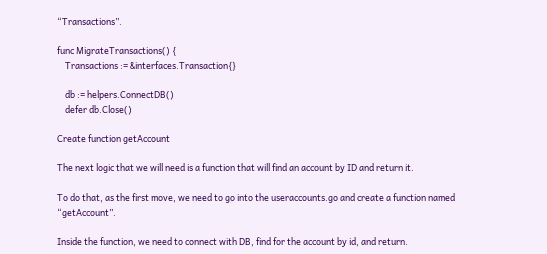“Transactions”.

func MigrateTransactions() {
    Transactions := &interfaces.Transaction{}

    db := helpers.ConnectDB()
    defer db.Close()

Create function getAccount

The next logic that we will need is a function that will find an account by ID and return it.

To do that, as the first move, we need to go into the useraccounts.go and create a function named “getAccount”.

Inside the function, we need to connect with DB, find for the account by id, and return.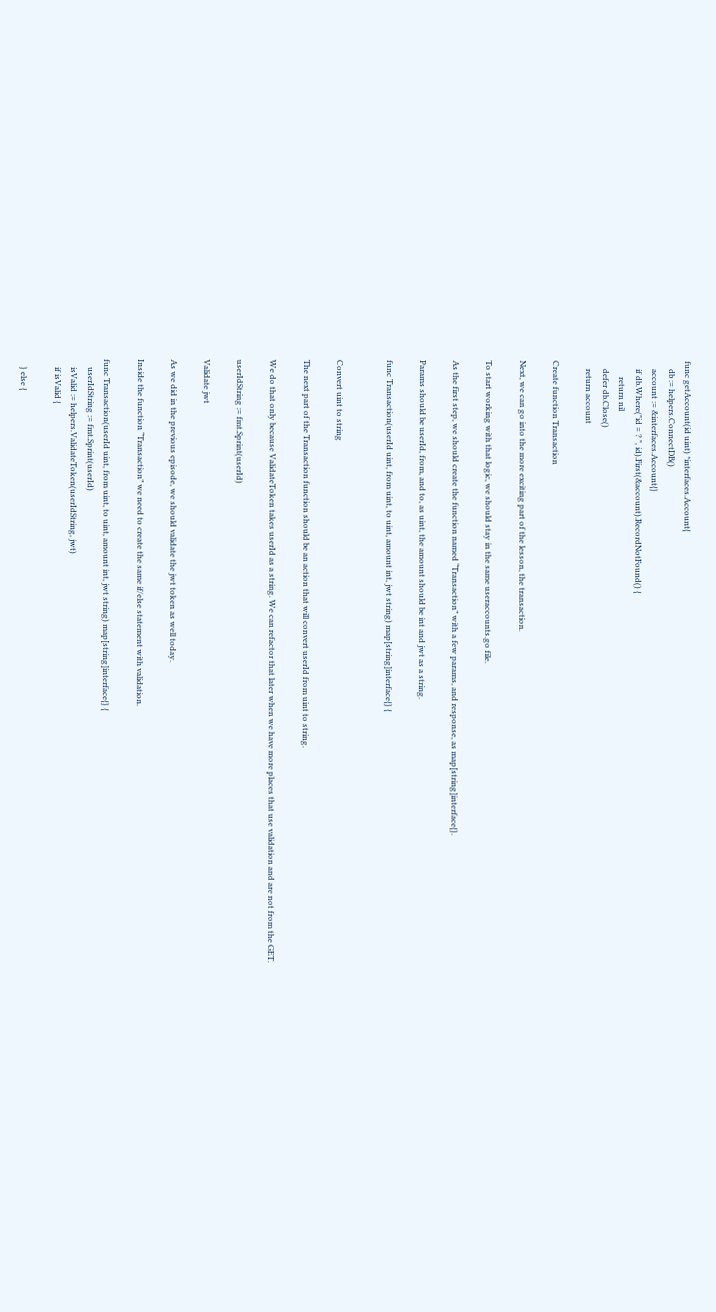func getAccount(id uint) *interfaces.Account{
    db := helpers.ConnectDB()
    account := &interfaces.Account{}
    if db.Where("id = ? ", id).First(&account).RecordNotFound() {
        return nil
    defer db.Close()
    return account

Create function Transaction

Next, we can go into the more exciting part of the lesson, the transaction.

To start working with that logic, we should stay in the same useraccounts.go file.

As the first step, we should create the function named “Transaction” with a few params, and response, as map[string]interface{}.

Params should be userId, from, and to, as uint, the amount should be int and jwt as a string.

func Transaction(userId uint, from uint, to uint, amount int, jwt string) map[string]interface{} {


Convert uint to string

The next part of the Transaction function should be an action that will convert userId from uint to string.

We do that only because ValidateToken takes userId as a string. We can refactor that later when we have more places that use validation and are not from the GET.

userIdString := fmt.Sprint(userId)

Validate jwt

As we did in the previous episode, we should validate the jwt token as well today.

Inside the function “Transaction” we need to create the same if/else statement with validation.

func Transaction(userId uint, from uint, to uint, amount int, jwt string) map[string]interface{} {
    userIdString := fmt.Sprint(userId)
    isValid := helpers.ValidateToken(userIdString, jwt)
    if isValid {

    } else {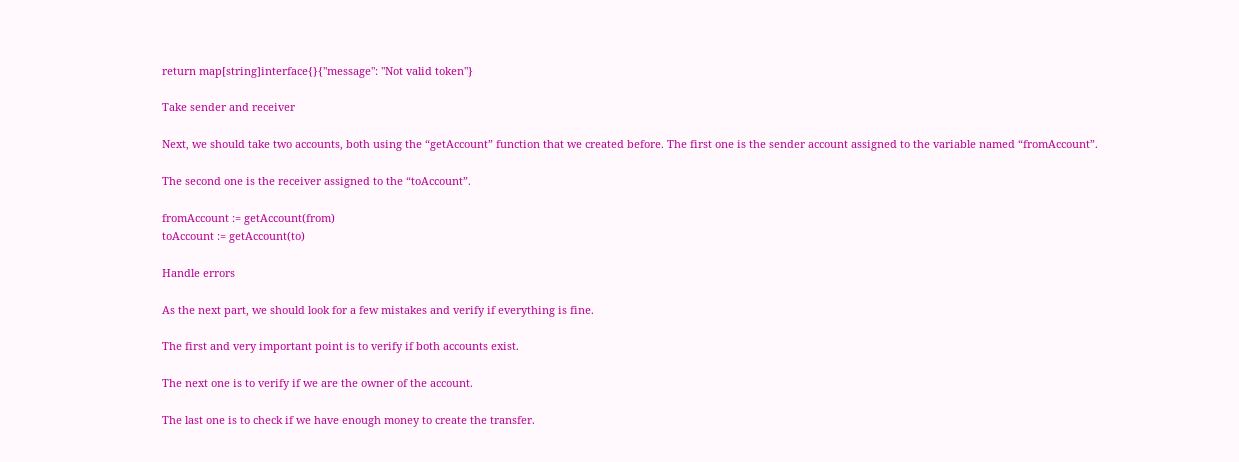return map[string]interface{}{"message": "Not valid token"}

Take sender and receiver

Next, we should take two accounts, both using the “getAccount” function that we created before. The first one is the sender account assigned to the variable named “fromAccount”.

The second one is the receiver assigned to the “toAccount”.

fromAccount := getAccount(from)
toAccount := getAccount(to)

Handle errors

As the next part, we should look for a few mistakes and verify if everything is fine.

The first and very important point is to verify if both accounts exist.

The next one is to verify if we are the owner of the account.

The last one is to check if we have enough money to create the transfer.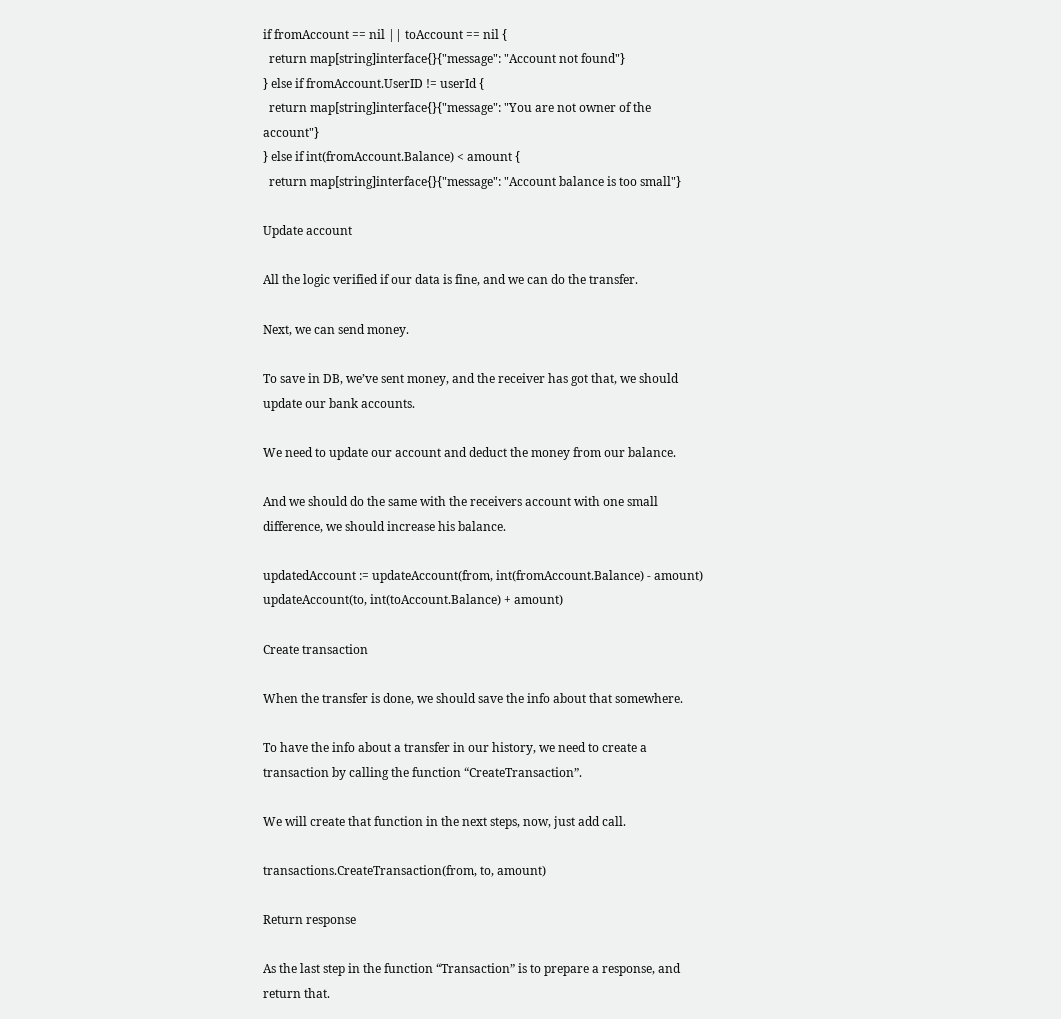if fromAccount == nil || toAccount == nil {
  return map[string]interface{}{"message": "Account not found"}
} else if fromAccount.UserID != userId {
  return map[string]interface{}{"message": "You are not owner of the account"}
} else if int(fromAccount.Balance) < amount {
  return map[string]interface{}{"message": "Account balance is too small"}

Update account

All the logic verified if our data is fine, and we can do the transfer.

Next, we can send money.

To save in DB, we’ve sent money, and the receiver has got that, we should update our bank accounts.

We need to update our account and deduct the money from our balance.

And we should do the same with the receivers account with one small difference, we should increase his balance.

updatedAccount := updateAccount(from, int(fromAccount.Balance) - amount)
updateAccount(to, int(toAccount.Balance) + amount)

Create transaction

When the transfer is done, we should save the info about that somewhere.

To have the info about a transfer in our history, we need to create a transaction by calling the function “CreateTransaction”.

We will create that function in the next steps, now, just add call.

transactions.CreateTransaction(from, to, amount)

Return response

As the last step in the function “Transaction” is to prepare a response, and return that.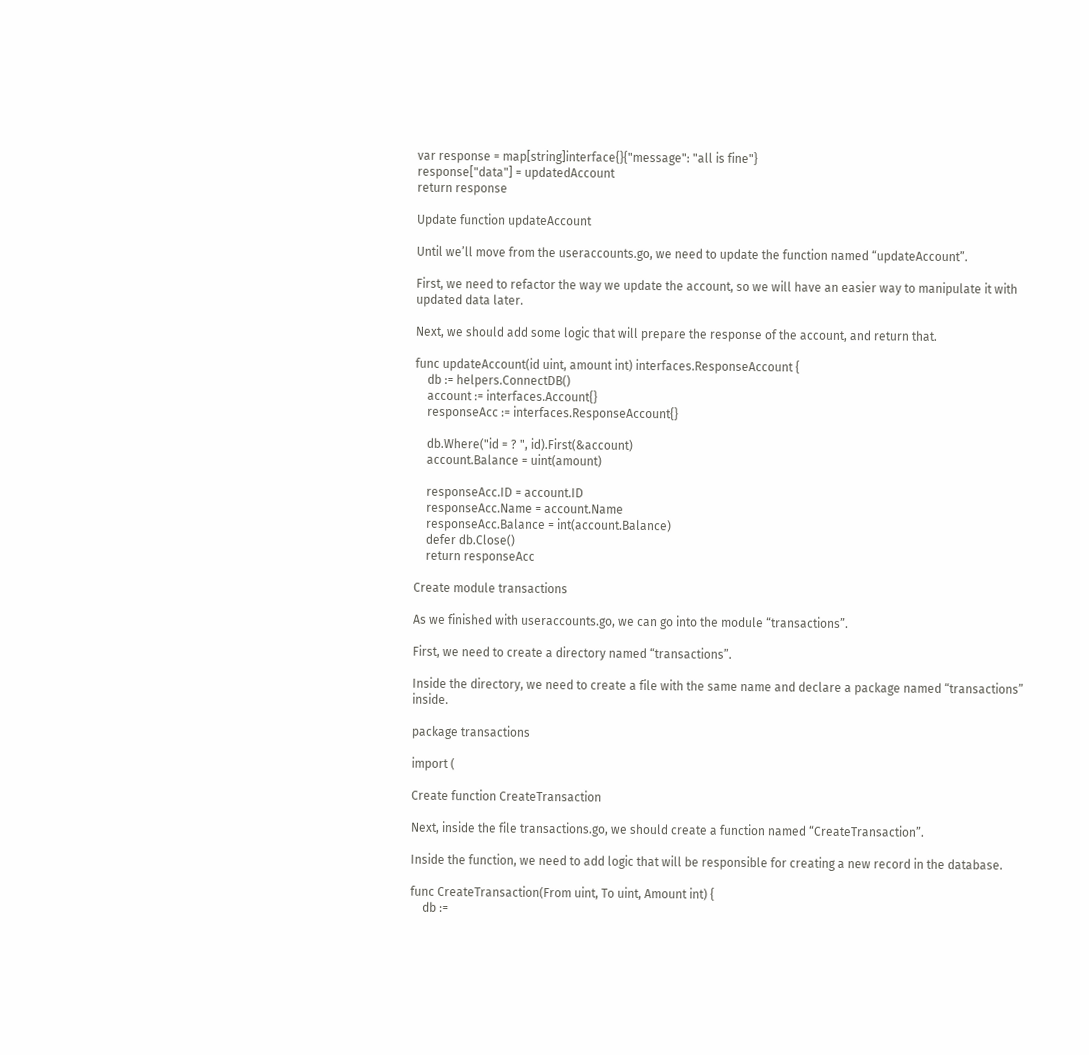var response = map[string]interface{}{"message": "all is fine"}
response["data"] = updatedAccount
return response

Update function updateAccount

Until we’ll move from the useraccounts.go, we need to update the function named “updateAccount”.

First, we need to refactor the way we update the account, so we will have an easier way to manipulate it with updated data later.

Next, we should add some logic that will prepare the response of the account, and return that.

func updateAccount(id uint, amount int) interfaces.ResponseAccount {
    db := helpers.ConnectDB()
    account := interfaces.Account{}
    responseAcc := interfaces.ResponseAccount{}

    db.Where("id = ? ", id).First(&account)
    account.Balance = uint(amount)

    responseAcc.ID = account.ID
    responseAcc.Name = account.Name
    responseAcc.Balance = int(account.Balance)
    defer db.Close()
    return responseAcc

Create module transactions

As we finished with useraccounts.go, we can go into the module “transactions”.

First, we need to create a directory named “transactions”.

Inside the directory, we need to create a file with the same name and declare a package named “transactions” inside.

package transactions

import (

Create function CreateTransaction

Next, inside the file transactions.go, we should create a function named “CreateTransaction”.

Inside the function, we need to add logic that will be responsible for creating a new record in the database.

func CreateTransaction(From uint, To uint, Amount int) {
    db :=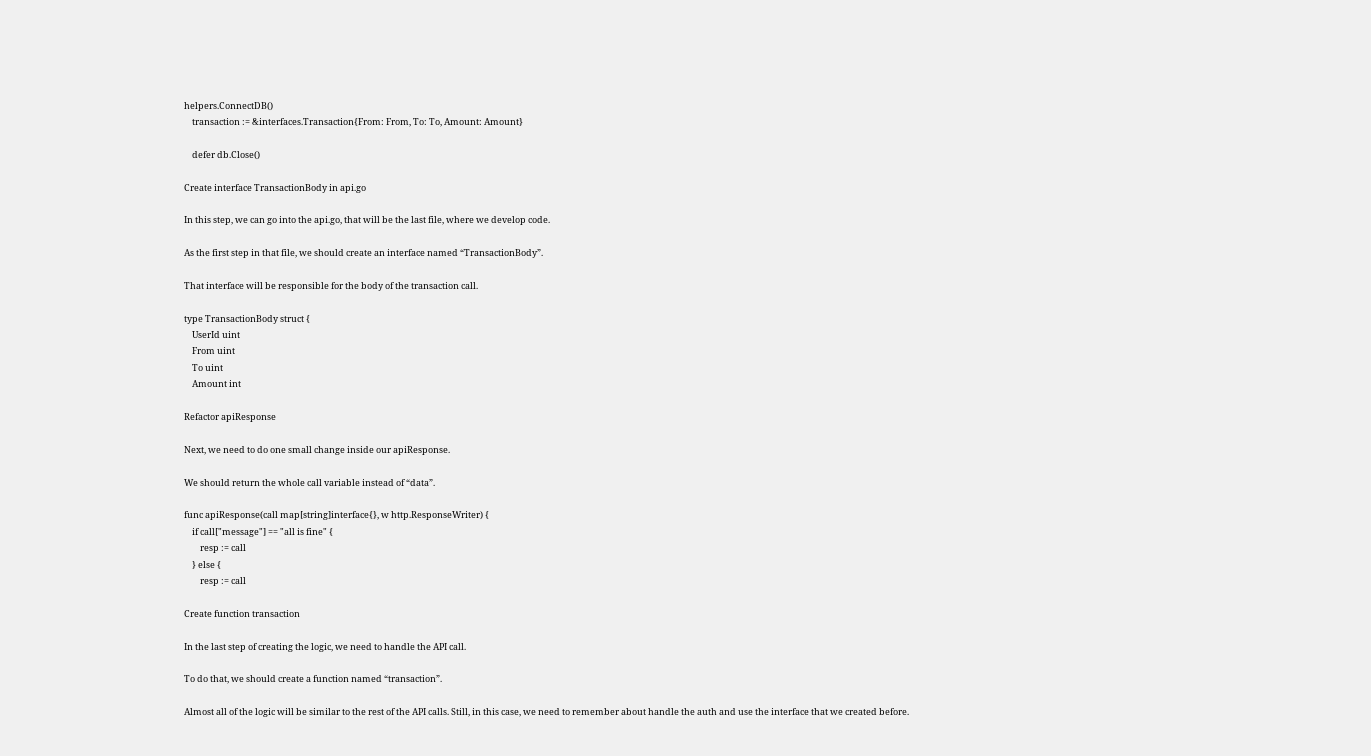helpers.ConnectDB()
    transaction := &interfaces.Transaction{From: From, To: To, Amount: Amount}

    defer db.Close()

Create interface TransactionBody in api.go

In this step, we can go into the api.go, that will be the last file, where we develop code.

As the first step in that file, we should create an interface named “TransactionBody”.

That interface will be responsible for the body of the transaction call.

type TransactionBody struct {
    UserId uint
    From uint
    To uint
    Amount int

Refactor apiResponse

Next, we need to do one small change inside our apiResponse.

We should return the whole call variable instead of “data”.

func apiResponse(call map[string]interface{}, w http.ResponseWriter) {
    if call["message"] == "all is fine" {
        resp := call
    } else {
        resp := call

Create function transaction

In the last step of creating the logic, we need to handle the API call.

To do that, we should create a function named “transaction”.

Almost all of the logic will be similar to the rest of the API calls. Still, in this case, we need to remember about handle the auth and use the interface that we created before.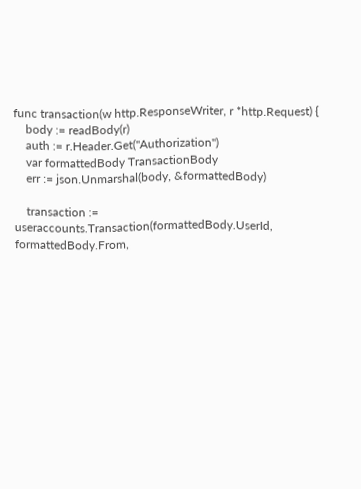func transaction(w http.ResponseWriter, r *http.Request) {
    body := readBody(r)
    auth := r.Header.Get("Authorization")
    var formattedBody TransactionBody
    err := json.Unmarshal(body, &formattedBody)

    transaction := useraccounts.Transaction(formattedBody.UserId, formattedBody.From,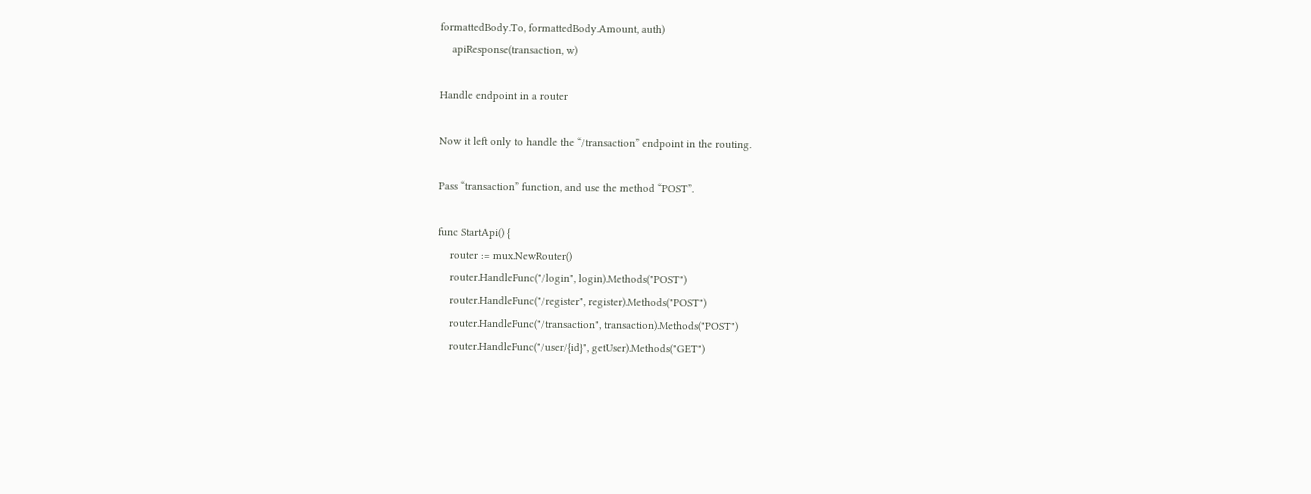formattedBody.To, formattedBody.Amount, auth)
    apiResponse(transaction, w)

Handle endpoint in a router

Now it left only to handle the “/transaction” endpoint in the routing.

Pass “transaction” function, and use the method “POST”.

func StartApi() {
    router := mux.NewRouter()
    router.HandleFunc("/login", login).Methods("POST")
    router.HandleFunc("/register", register).Methods("POST")
    router.HandleFunc("/transaction", transaction).Methods("POST")
    router.HandleFunc("/user/{id}", getUser).Methods("GET")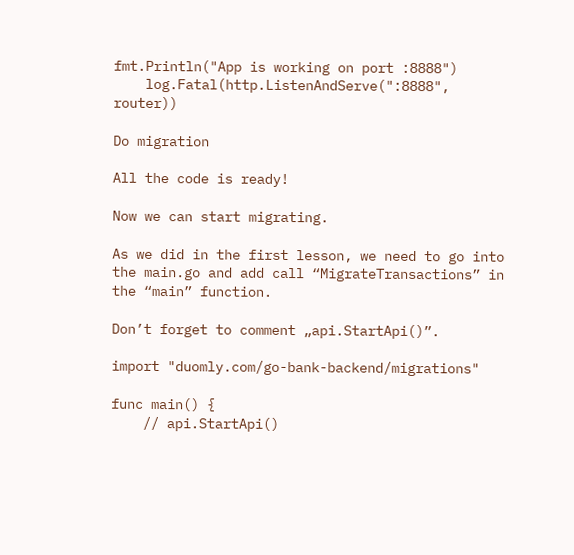fmt.Println("App is working on port :8888")
    log.Fatal(http.ListenAndServe(":8888", router))

Do migration

All the code is ready!

Now we can start migrating.

As we did in the first lesson, we need to go into the main.go and add call “MigrateTransactions” in the “main” function.

Don’t forget to comment „api.StartApi()”.

import "duomly.com/go-bank-backend/migrations"

func main() {
    // api.StartApi()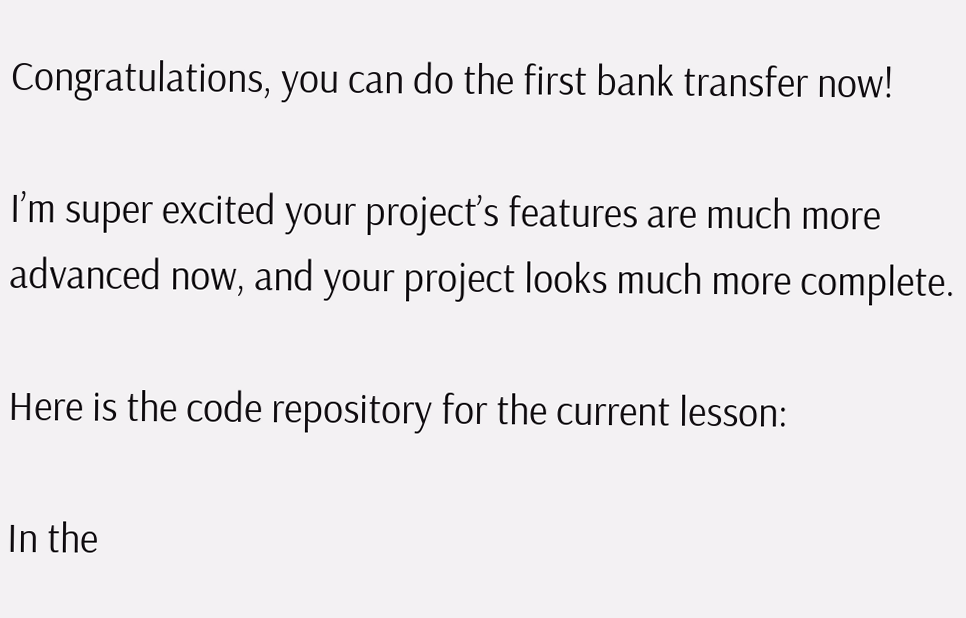Congratulations, you can do the first bank transfer now!

I’m super excited your project’s features are much more advanced now, and your project looks much more complete.

Here is the code repository for the current lesson:

In the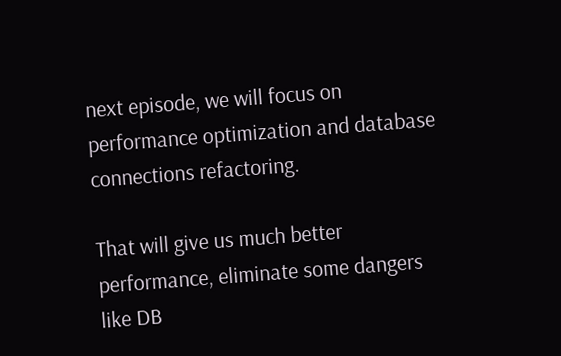next episode, we will focus on performance optimization and database connections refactoring.

That will give us much better performance, eliminate some dangers like DB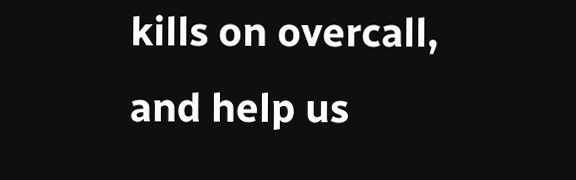kills on overcall, and help us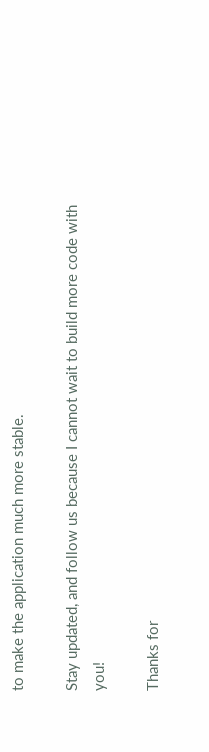to make the application much more stable.

Stay updated, and follow us because I cannot wait to build more code with you!

Thanks for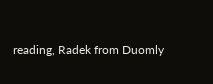reading, Radek from Duomly